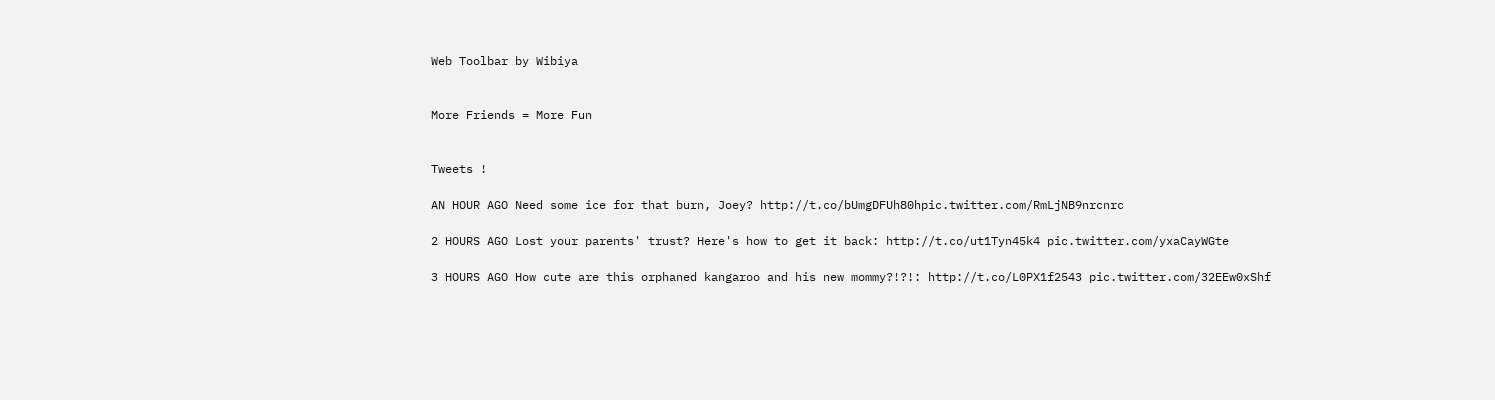Web Toolbar by Wibiya


More Friends = More Fun


Tweets !

AN HOUR AGO Need some ice for that burn, Joey? http://t.co/bUmgDFUh80hpic.twitter.com/RmLjNB9nrcnrc

2 HOURS AGO Lost your parents' trust? Here's how to get it back: http://t.co/ut1Tyn45k4 pic.twitter.com/yxaCayWGte

3 HOURS AGO How cute are this orphaned kangaroo and his new mommy?!?!: http://t.co/L0PX1f2543 pic.twitter.com/32EEw0xShf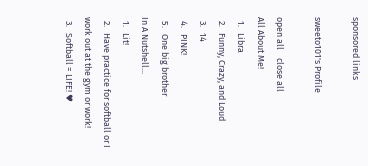sponsored links

sweeto101's Profile

open all    close all
All About Me!
  1.   Libra
  2.   Funny, Crazy, and Loud
  3.   14
  4.   PINK!
  5.   One big brother
In A Nutshell...
  1.   Lit!
  2.   Have practice for softball or I work out at the gym or work!
  3.   Softball = LIFE! ♥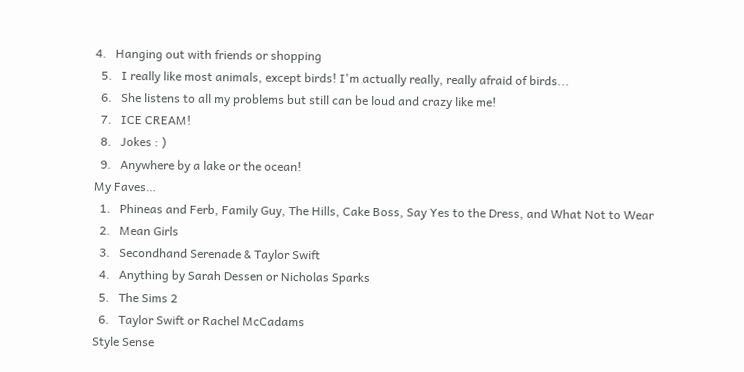4.   Hanging out with friends or shopping
  5.   I really like most animals, except birds! I'm actually really, really afraid of birds...
  6.   She listens to all my problems but still can be loud and crazy like me!
  7.   ICE CREAM!
  8.   Jokes : )
  9.   Anywhere by a lake or the ocean!
My Faves…
  1.   Phineas and Ferb, Family Guy, The Hills, Cake Boss, Say Yes to the Dress, and What Not to Wear
  2.   Mean Girls
  3.   Secondhand Serenade & Taylor Swift
  4.   Anything by Sarah Dessen or Nicholas Sparks
  5.   The Sims 2
  6.   Taylor Swift or Rachel McCadams
Style Sense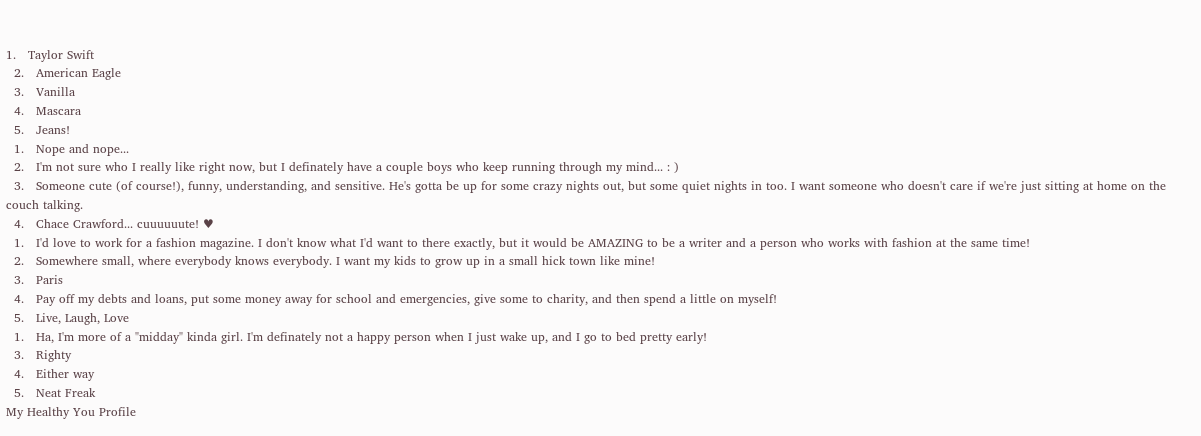1.   Taylor Swift
  2.   American Eagle
  3.   Vanilla
  4.   Mascara
  5.   Jeans!
  1.   Nope and nope...
  2.   I'm not sure who I really like right now, but I definately have a couple boys who keep running through my mind... : )
  3.   Someone cute (of course!), funny, understanding, and sensitive. He's gotta be up for some crazy nights out, but some quiet nights in too. I want someone who doesn't care if we're just sitting at home on the couch talking.
  4.   Chace Crawford... cuuuuuute! ♥
  1.   I'd love to work for a fashion magazine. I don't know what I'd want to there exactly, but it would be AMAZING to be a writer and a person who works with fashion at the same time!
  2.   Somewhere small, where everybody knows everybody. I want my kids to grow up in a small hick town like mine!
  3.   Paris
  4.   Pay off my debts and loans, put some money away for school and emergencies, give some to charity, and then spend a little on myself!
  5.   Live, Laugh, Love
  1.   Ha, I'm more of a "midday" kinda girl. I'm definately not a happy person when I just wake up, and I go to bed pretty early!
  3.   Righty
  4.   Either way
  5.   Neat Freak
My Healthy You Profile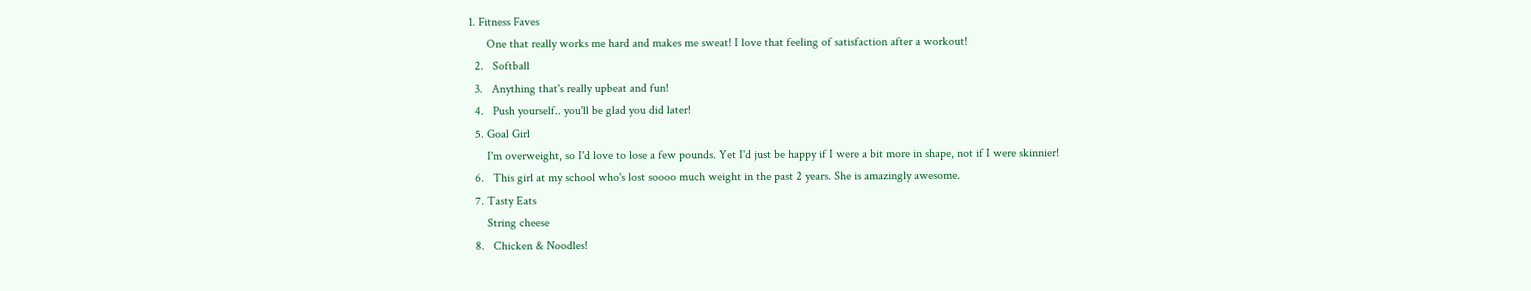1. Fitness Faves
      One that really works me hard and makes me sweat! I love that feeling of satisfaction after a workout!
  2.   Softball
  3.   Anything that's really upbeat and fun!
  4.   Push yourself.. you'll be glad you did later!
  5. Goal Girl
      I'm overweight, so I'd love to lose a few pounds. Yet I'd just be happy if I were a bit more in shape, not if I were skinnier!
  6.   This girl at my school who's lost soooo much weight in the past 2 years. She is amazingly awesome.
  7. Tasty Eats
      String cheese
  8.   Chicken & Noodles!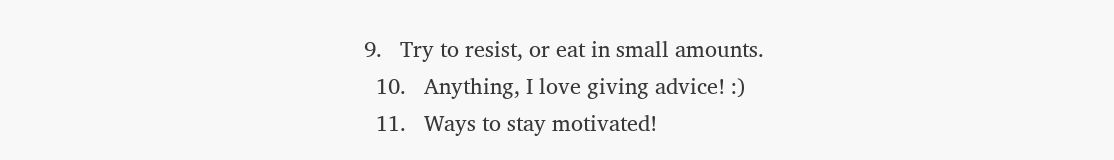9.   Try to resist, or eat in small amounts.
  10.   Anything, I love giving advice! :)
  11.   Ways to stay motivated!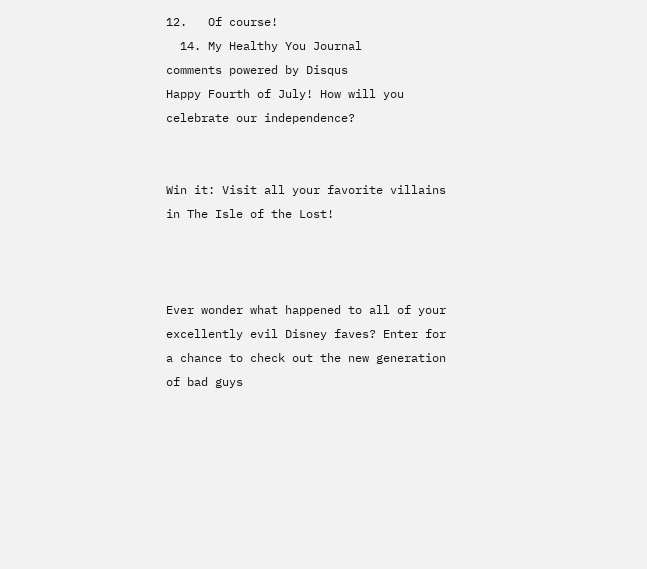12.   Of course!
  14. My Healthy You Journal
comments powered by Disqus
Happy Fourth of July! How will you celebrate our independence?


Win it: Visit all your favorite villains in The Isle of the Lost!



Ever wonder what happened to all of your excellently evil Disney faves? Enter for a chance to check out the new generation of bad guys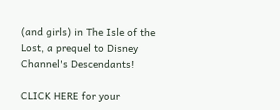(and girls) in The Isle of the Lost, a prequel to Disney Channel's Descendants!

CLICK HERE for your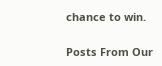chance to win.

Posts From Our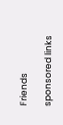Friends

sponsored links